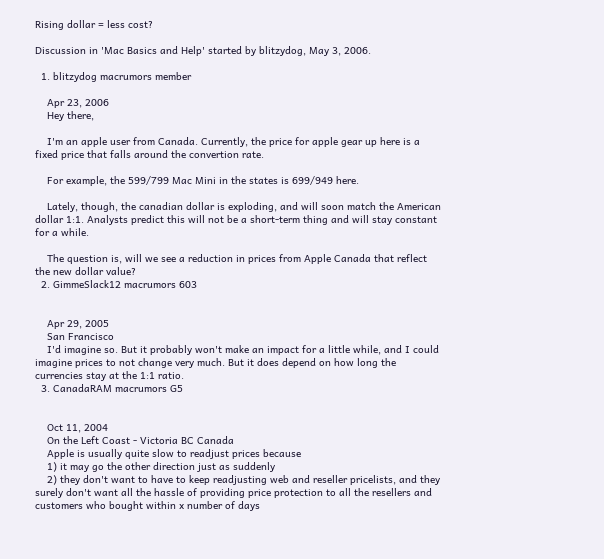Rising dollar = less cost?

Discussion in 'Mac Basics and Help' started by blitzydog, May 3, 2006.

  1. blitzydog macrumors member

    Apr 23, 2006
    Hey there,

    I'm an apple user from Canada. Currently, the price for apple gear up here is a fixed price that falls around the convertion rate.

    For example, the 599/799 Mac Mini in the states is 699/949 here.

    Lately, though, the canadian dollar is exploding, and will soon match the American dollar 1:1. Analysts predict this will not be a short-term thing and will stay constant for a while.

    The question is, will we see a reduction in prices from Apple Canada that reflect the new dollar value?
  2. GimmeSlack12 macrumors 603


    Apr 29, 2005
    San Francisco
    I'd imagine so. But it probably won't make an impact for a little while, and I could imagine prices to not change very much. But it does depend on how long the currencies stay at the 1:1 ratio.
  3. CanadaRAM macrumors G5


    Oct 11, 2004
    On the Left Coast - Victoria BC Canada
    Apple is usually quite slow to readjust prices because
    1) it may go the other direction just as suddenly
    2) they don't want to have to keep readjusting web and reseller pricelists, and they surely don't want all the hassle of providing price protection to all the resellers and customers who bought within x number of days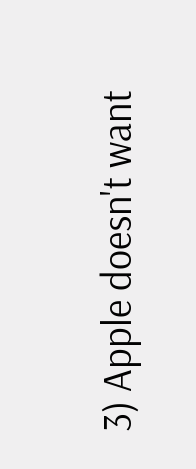3) Apple doesn't want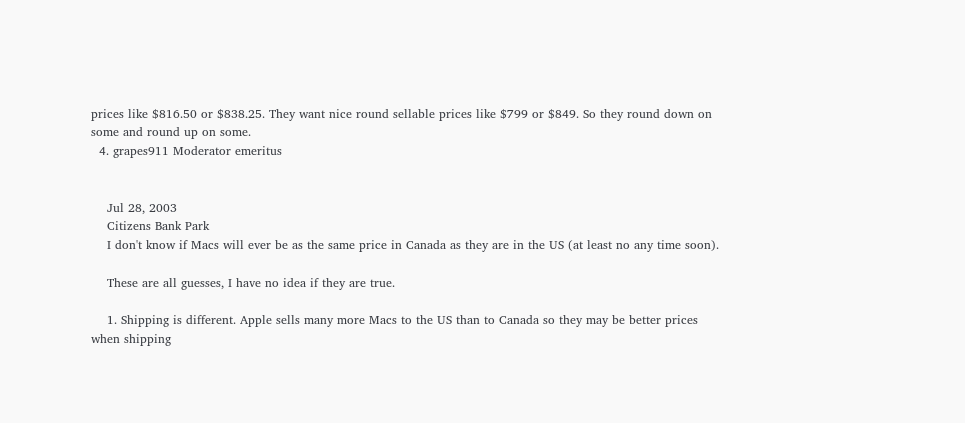prices like $816.50 or $838.25. They want nice round sellable prices like $799 or $849. So they round down on some and round up on some.
  4. grapes911 Moderator emeritus


    Jul 28, 2003
    Citizens Bank Park
    I don't know if Macs will ever be as the same price in Canada as they are in the US (at least no any time soon).

    These are all guesses, I have no idea if they are true.

    1. Shipping is different. Apple sells many more Macs to the US than to Canada so they may be better prices when shipping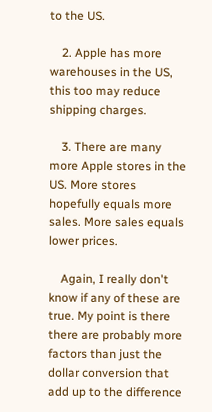to the US.

    2. Apple has more warehouses in the US, this too may reduce shipping charges.

    3. There are many more Apple stores in the US. More stores hopefully equals more sales. More sales equals lower prices.

    Again, I really don't know if any of these are true. My point is there there are probably more factors than just the dollar conversion that add up to the difference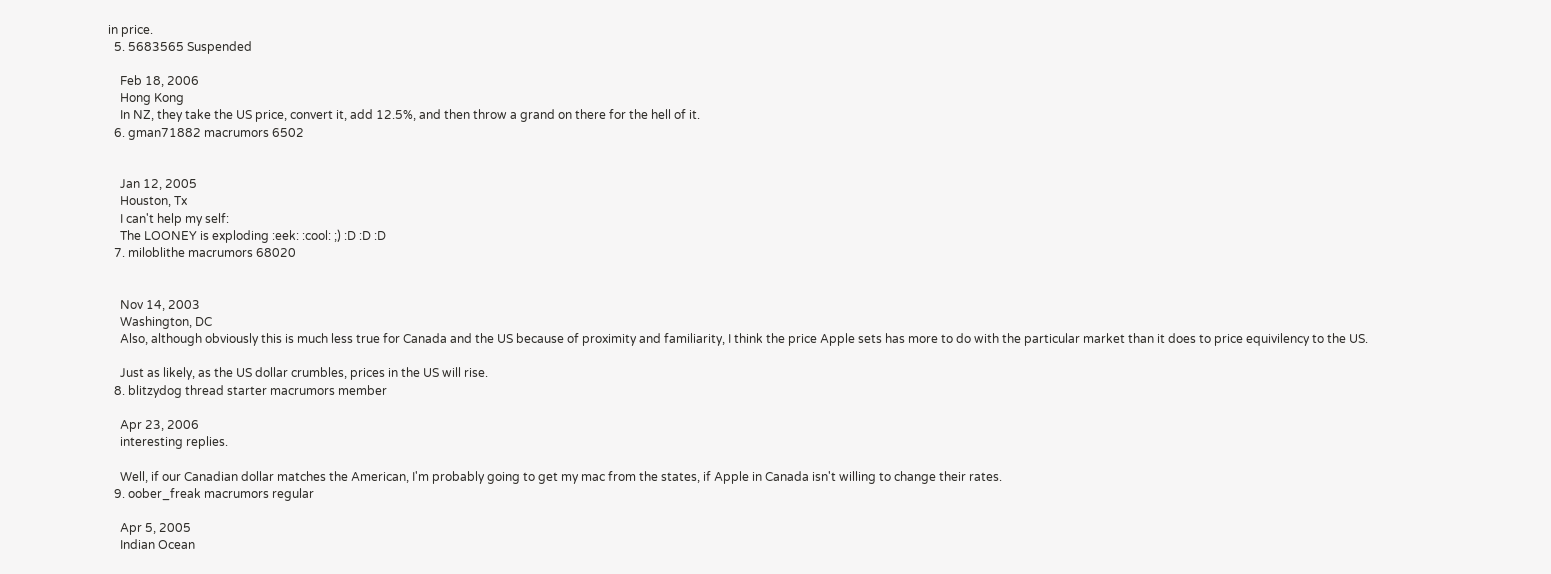in price.
  5. 5683565 Suspended

    Feb 18, 2006
    Hong Kong
    In NZ, they take the US price, convert it, add 12.5%, and then throw a grand on there for the hell of it.
  6. gman71882 macrumors 6502


    Jan 12, 2005
    Houston, Tx
    I can't help my self:
    The LOONEY is exploding :eek: :cool: ;) :D :D :D
  7. miloblithe macrumors 68020


    Nov 14, 2003
    Washington, DC
    Also, although obviously this is much less true for Canada and the US because of proximity and familiarity, I think the price Apple sets has more to do with the particular market than it does to price equivilency to the US.

    Just as likely, as the US dollar crumbles, prices in the US will rise.
  8. blitzydog thread starter macrumors member

    Apr 23, 2006
    interesting replies.

    Well, if our Canadian dollar matches the American, I'm probably going to get my mac from the states, if Apple in Canada isn't willing to change their rates.
  9. oober_freak macrumors regular

    Apr 5, 2005
    Indian Ocean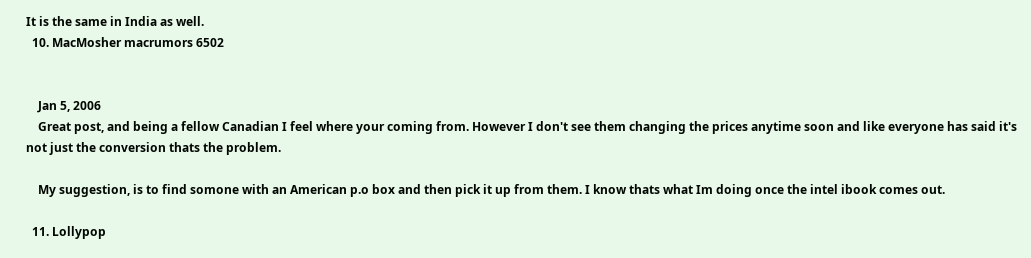It is the same in India as well.
  10. MacMosher macrumors 6502


    Jan 5, 2006
    Great post, and being a fellow Canadian I feel where your coming from. However I don't see them changing the prices anytime soon and like everyone has said it's not just the conversion thats the problem.

    My suggestion, is to find somone with an American p.o box and then pick it up from them. I know thats what Im doing once the intel ibook comes out.

  11. Lollypop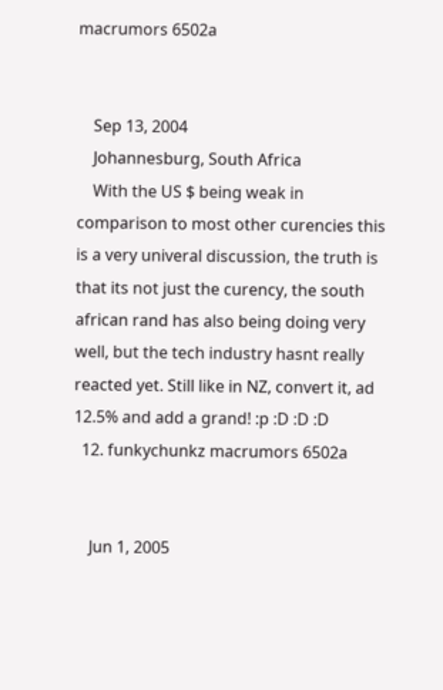macrumors 6502a


    Sep 13, 2004
    Johannesburg, South Africa
    With the US $ being weak in comparison to most other curencies this is a very univeral discussion, the truth is that its not just the curency, the south african rand has also being doing very well, but the tech industry hasnt really reacted yet. Still like in NZ, convert it, ad 12.5% and add a grand! :p :D :D :D
  12. funkychunkz macrumors 6502a


    Jun 1, 2005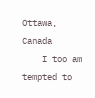Ottawa, Canada
    I too am tempted to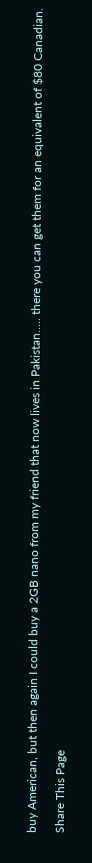buy American, but then again I could buy a 2GB nano from my friend that now lives in Pakistan..... there you can get them for an equivalent of $80 Canadian.

Share This Page